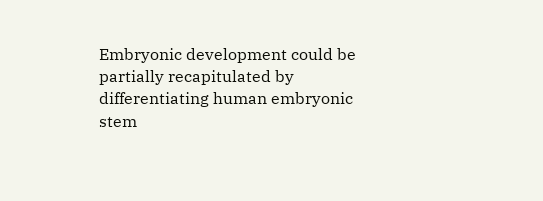Embryonic development could be partially recapitulated by differentiating human embryonic stem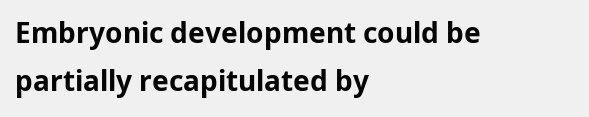Embryonic development could be partially recapitulated by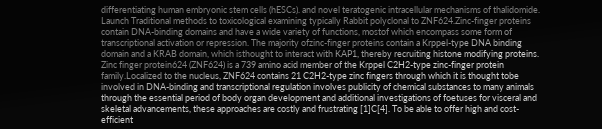differentiating human embryonic stem cells (hESCs). and novel teratogenic intracellular mechanisms of thalidomide. Launch Traditional methods to toxicological examining typically Rabbit polyclonal to ZNF624.Zinc-finger proteins contain DNA-binding domains and have a wide variety of functions, mostof which encompass some form of transcriptional activation or repression. The majority ofzinc-finger proteins contain a Krppel-type DNA binding domain and a KRAB domain, which isthought to interact with KAP1, thereby recruiting histone modifying proteins. Zinc finger protein624 (ZNF624) is a 739 amino acid member of the Krppel C2H2-type zinc-finger protein family.Localized to the nucleus, ZNF624 contains 21 C2H2-type zinc fingers through which it is thought tobe involved in DNA-binding and transcriptional regulation involves publicity of chemical substances to many animals through the essential period of body organ development and additional investigations of foetuses for visceral and skeletal advancements, these approaches are costly and frustrating [1]C[4]. To be able to offer high and cost-efficient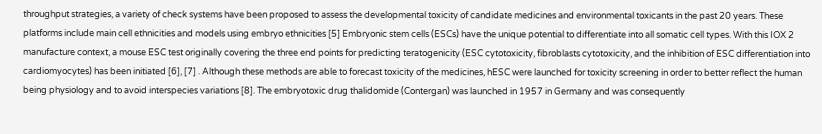throughput strategies, a variety of check systems have been proposed to assess the developmental toxicity of candidate medicines and environmental toxicants in the past 20 years. These platforms include main cell ethnicities and models using embryo ethnicities [5] Embryonic stem cells (ESCs) have the unique potential to differentiate into all somatic cell types. With this IOX 2 manufacture context, a mouse ESC test originally covering the three end points for predicting teratogenicity (ESC cytotoxicity, fibroblasts cytotoxicity, and the inhibition of ESC differentiation into cardiomyocytes) has been initiated [6], [7] . Although these methods are able to forecast toxicity of the medicines, hESC were launched for toxicity screening in order to better reflect the human being physiology and to avoid interspecies variations [8]. The embryotoxic drug thalidomide (Contergan) was launched in 1957 in Germany and was consequently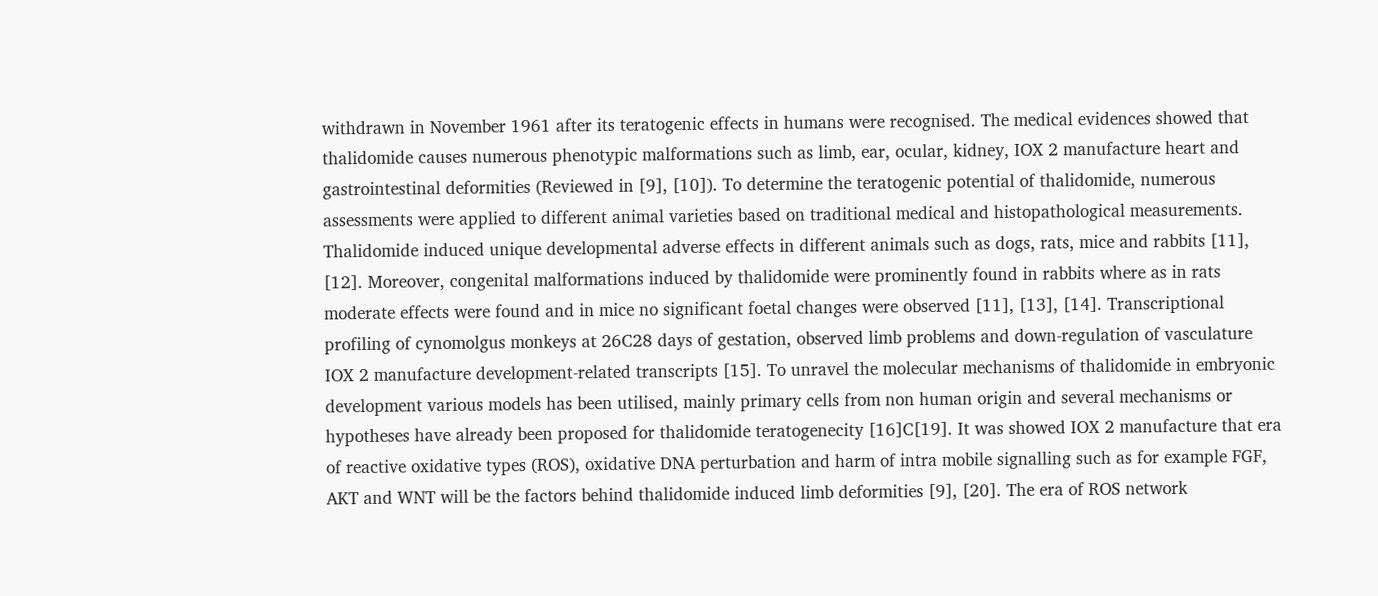withdrawn in November 1961 after its teratogenic effects in humans were recognised. The medical evidences showed that thalidomide causes numerous phenotypic malformations such as limb, ear, ocular, kidney, IOX 2 manufacture heart and gastrointestinal deformities (Reviewed in [9], [10]). To determine the teratogenic potential of thalidomide, numerous assessments were applied to different animal varieties based on traditional medical and histopathological measurements. Thalidomide induced unique developmental adverse effects in different animals such as dogs, rats, mice and rabbits [11], [12]. Moreover, congenital malformations induced by thalidomide were prominently found in rabbits where as in rats moderate effects were found and in mice no significant foetal changes were observed [11], [13], [14]. Transcriptional profiling of cynomolgus monkeys at 26C28 days of gestation, observed limb problems and down-regulation of vasculature IOX 2 manufacture development-related transcripts [15]. To unravel the molecular mechanisms of thalidomide in embryonic development various models has been utilised, mainly primary cells from non human origin and several mechanisms or hypotheses have already been proposed for thalidomide teratogenecity [16]C[19]. It was showed IOX 2 manufacture that era of reactive oxidative types (ROS), oxidative DNA perturbation and harm of intra mobile signalling such as for example FGF, AKT and WNT will be the factors behind thalidomide induced limb deformities [9], [20]. The era of ROS network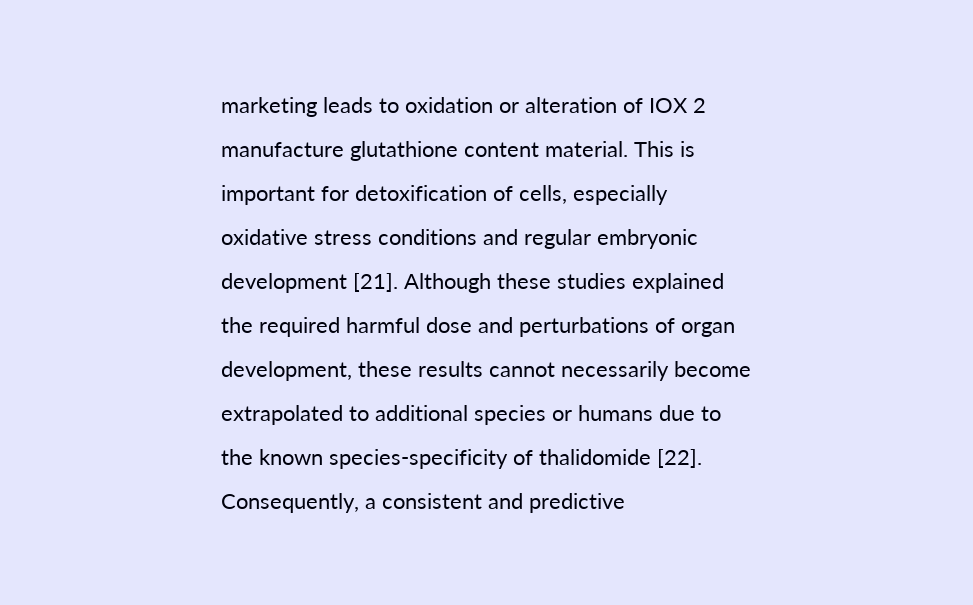marketing leads to oxidation or alteration of IOX 2 manufacture glutathione content material. This is important for detoxification of cells, especially oxidative stress conditions and regular embryonic development [21]. Although these studies explained the required harmful dose and perturbations of organ development, these results cannot necessarily become extrapolated to additional species or humans due to the known species-specificity of thalidomide [22]. Consequently, a consistent and predictive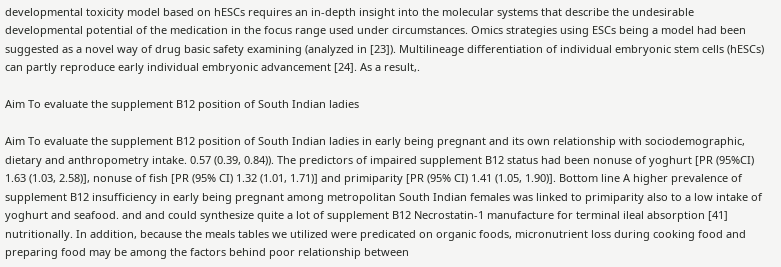developmental toxicity model based on hESCs requires an in-depth insight into the molecular systems that describe the undesirable developmental potential of the medication in the focus range used under circumstances. Omics strategies using ESCs being a model had been suggested as a novel way of drug basic safety examining (analyzed in [23]). Multilineage differentiation of individual embryonic stem cells (hESCs) can partly reproduce early individual embryonic advancement [24]. As a result,.

Aim To evaluate the supplement B12 position of South Indian ladies

Aim To evaluate the supplement B12 position of South Indian ladies in early being pregnant and its own relationship with sociodemographic, dietary and anthropometry intake. 0.57 (0.39, 0.84)). The predictors of impaired supplement B12 status had been nonuse of yoghurt [PR (95%CI) 1.63 (1.03, 2.58)], nonuse of fish [PR (95% CI) 1.32 (1.01, 1.71)] and primiparity [PR (95% CI) 1.41 (1.05, 1.90)]. Bottom line A higher prevalence of supplement B12 insufficiency in early being pregnant among metropolitan South Indian females was linked to primiparity also to a low intake of yoghurt and seafood. and and could synthesize quite a lot of supplement B12 Necrostatin-1 manufacture for terminal ileal absorption [41] nutritionally. In addition, because the meals tables we utilized were predicated on organic foods, micronutrient loss during cooking food and preparing food may be among the factors behind poor relationship between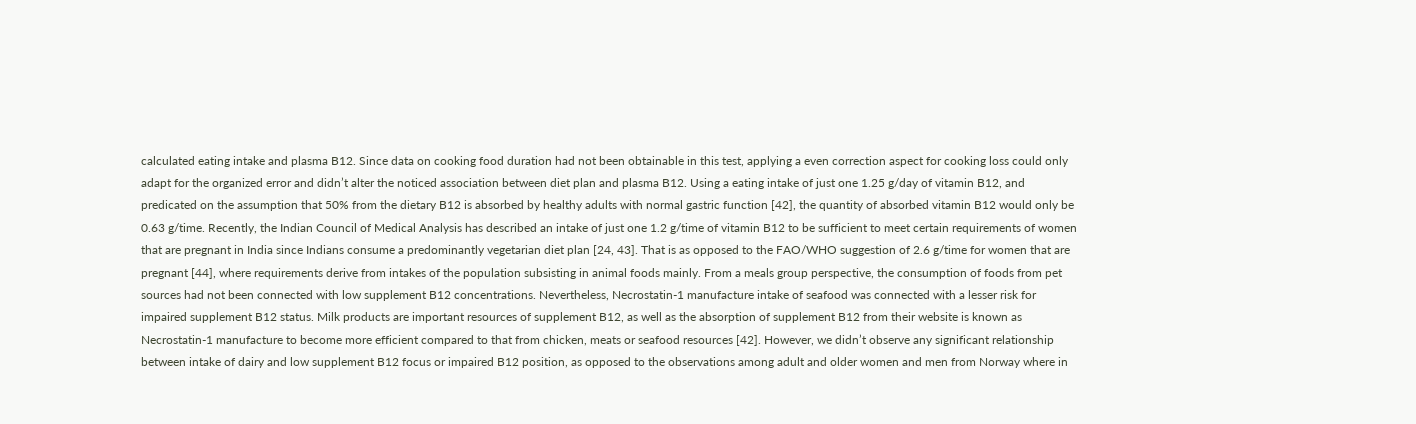calculated eating intake and plasma B12. Since data on cooking food duration had not been obtainable in this test, applying a even correction aspect for cooking loss could only adapt for the organized error and didn’t alter the noticed association between diet plan and plasma B12. Using a eating intake of just one 1.25 g/day of vitamin B12, and predicated on the assumption that 50% from the dietary B12 is absorbed by healthy adults with normal gastric function [42], the quantity of absorbed vitamin B12 would only be 0.63 g/time. Recently, the Indian Council of Medical Analysis has described an intake of just one 1.2 g/time of vitamin B12 to be sufficient to meet certain requirements of women that are pregnant in India since Indians consume a predominantly vegetarian diet plan [24, 43]. That is as opposed to the FAO/WHO suggestion of 2.6 g/time for women that are pregnant [44], where requirements derive from intakes of the population subsisting in animal foods mainly. From a meals group perspective, the consumption of foods from pet sources had not been connected with low supplement B12 concentrations. Nevertheless, Necrostatin-1 manufacture intake of seafood was connected with a lesser risk for impaired supplement B12 status. Milk products are important resources of supplement B12, as well as the absorption of supplement B12 from their website is known as Necrostatin-1 manufacture to become more efficient compared to that from chicken, meats or seafood resources [42]. However, we didn’t observe any significant relationship between intake of dairy and low supplement B12 focus or impaired B12 position, as opposed to the observations among adult and older women and men from Norway where in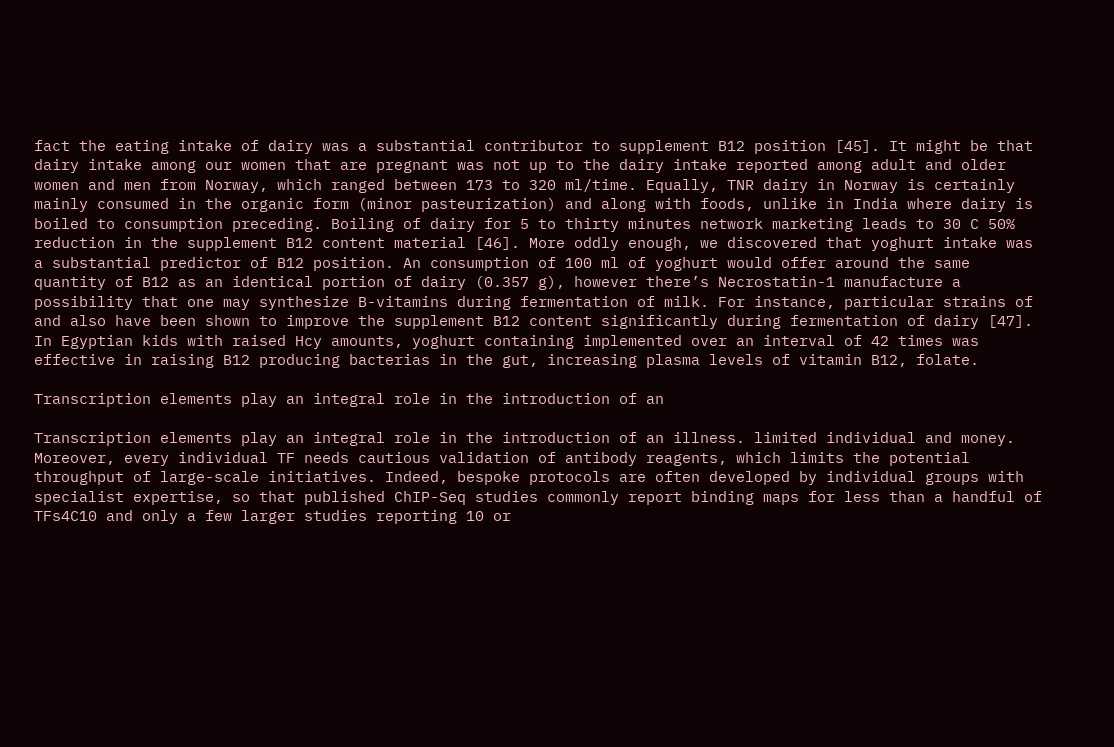fact the eating intake of dairy was a substantial contributor to supplement B12 position [45]. It might be that dairy intake among our women that are pregnant was not up to the dairy intake reported among adult and older women and men from Norway, which ranged between 173 to 320 ml/time. Equally, TNR dairy in Norway is certainly mainly consumed in the organic form (minor pasteurization) and along with foods, unlike in India where dairy is boiled to consumption preceding. Boiling of dairy for 5 to thirty minutes network marketing leads to 30 C 50% reduction in the supplement B12 content material [46]. More oddly enough, we discovered that yoghurt intake was a substantial predictor of B12 position. An consumption of 100 ml of yoghurt would offer around the same quantity of B12 as an identical portion of dairy (0.357 g), however there’s Necrostatin-1 manufacture a possibility that one may synthesize B-vitamins during fermentation of milk. For instance, particular strains of and also have been shown to improve the supplement B12 content significantly during fermentation of dairy [47]. In Egyptian kids with raised Hcy amounts, yoghurt containing implemented over an interval of 42 times was effective in raising B12 producing bacterias in the gut, increasing plasma levels of vitamin B12, folate.

Transcription elements play an integral role in the introduction of an

Transcription elements play an integral role in the introduction of an illness. limited individual and money. Moreover, every individual TF needs cautious validation of antibody reagents, which limits the potential throughput of large-scale initiatives. Indeed, bespoke protocols are often developed by individual groups with specialist expertise, so that published ChIP-Seq studies commonly report binding maps for less than a handful of TFs4C10 and only a few larger studies reporting 10 or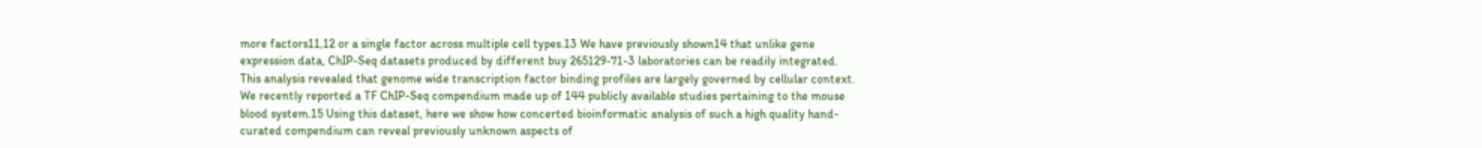more factors11,12 or a single factor across multiple cell types.13 We have previously shown14 that unlike gene expression data, ChIP-Seq datasets produced by different buy 265129-71-3 laboratories can be readily integrated. This analysis revealed that genome wide transcription factor binding profiles are largely governed by cellular context. We recently reported a TF ChIP-Seq compendium made up of 144 publicly available studies pertaining to the mouse blood system.15 Using this dataset, here we show how concerted bioinformatic analysis of such a high quality hand-curated compendium can reveal previously unknown aspects of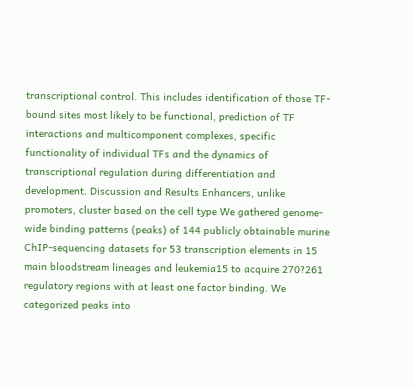transcriptional control. This includes identification of those TF-bound sites most likely to be functional, prediction of TF interactions and multicomponent complexes, specific functionality of individual TFs and the dynamics of transcriptional regulation during differentiation and development. Discussion and Results Enhancers, unlike promoters, cluster based on the cell type We gathered genome-wide binding patterns (peaks) of 144 publicly obtainable murine ChIP-sequencing datasets for 53 transcription elements in 15 main bloodstream lineages and leukemia15 to acquire 270?261 regulatory regions with at least one factor binding. We categorized peaks into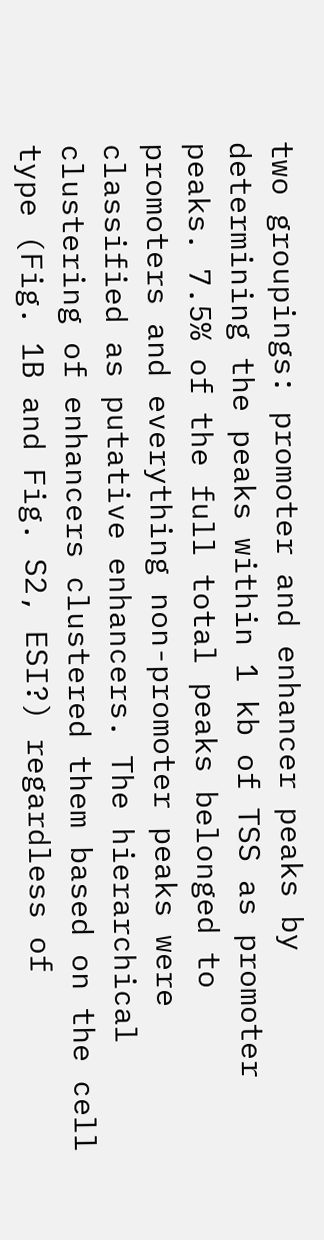two groupings: promoter and enhancer peaks by determining the peaks within 1 kb of TSS as promoter peaks. 7.5% of the full total peaks belonged to promoters and everything non-promoter peaks were classified as putative enhancers. The hierarchical clustering of enhancers clustered them based on the cell type (Fig. 1B and Fig. S2, ESI?) regardless of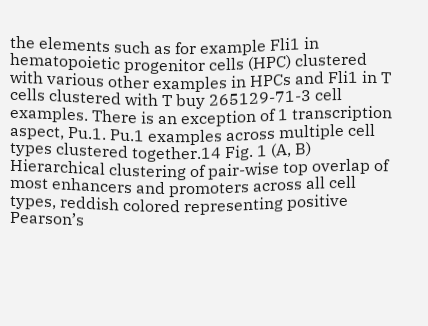the elements such as for example Fli1 in hematopoietic progenitor cells (HPC) clustered with various other examples in HPCs and Fli1 in T cells clustered with T buy 265129-71-3 cell examples. There is an exception of 1 transcription aspect, Pu.1. Pu.1 examples across multiple cell types clustered together.14 Fig. 1 (A, B) Hierarchical clustering of pair-wise top overlap of most enhancers and promoters across all cell types, reddish colored representing positive Pearson’s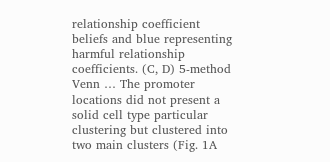relationship coefficient beliefs and blue representing harmful relationship coefficients. (C, D) 5-method Venn … The promoter locations did not present a solid cell type particular clustering but clustered into two main clusters (Fig. 1A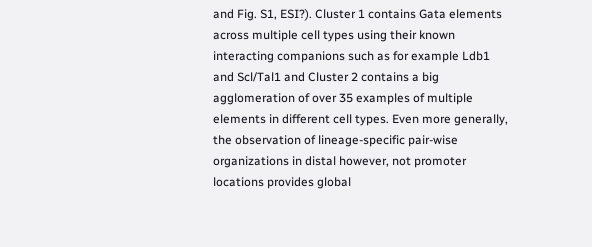and Fig. S1, ESI?). Cluster 1 contains Gata elements across multiple cell types using their known interacting companions such as for example Ldb1 and Scl/Tal1 and Cluster 2 contains a big agglomeration of over 35 examples of multiple elements in different cell types. Even more generally, the observation of lineage-specific pair-wise organizations in distal however, not promoter locations provides global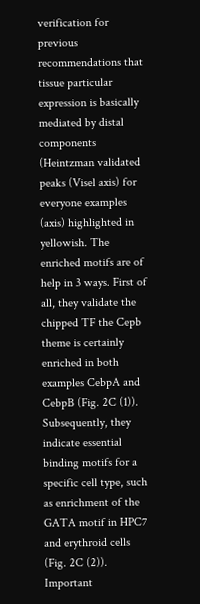verification for previous recommendations that tissue particular expression is basically mediated by distal components (Heintzman validated peaks (Visel axis) for everyone examples (axis) highlighted in yellowish. The enriched motifs are of help in 3 ways. First of all, they validate the chipped TF the Cepb theme is certainly enriched in both examples CebpA and CebpB (Fig. 2C (1)). Subsequently, they indicate essential binding motifs for a specific cell type, such as enrichment of the GATA motif in HPC7 and erythroid cells (Fig. 2C (2)). Important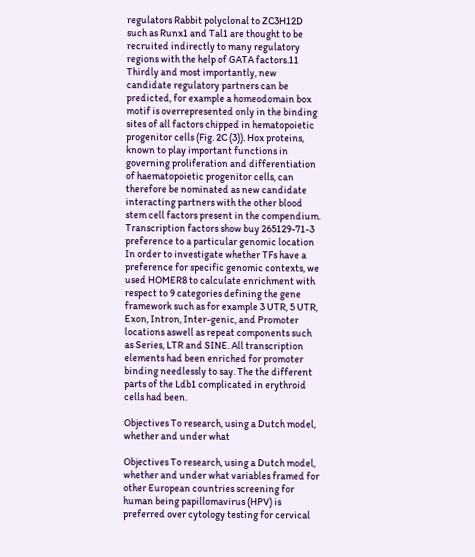regulators Rabbit polyclonal to ZC3H12D such as Runx1 and Tal1 are thought to be recruited indirectly to many regulatory regions with the help of GATA factors.11 Thirdly and most importantly, new candidate regulatory partners can be predicted, for example a homeodomain box motif is overrepresented only in the binding sites of all factors chipped in hematopoietic progenitor cells (Fig. 2C (3)). Hox proteins, known to play important functions in governing proliferation and differentiation of haematopoietic progenitor cells, can therefore be nominated as new candidate interacting partners with the other blood stem cell factors present in the compendium. Transcription factors show buy 265129-71-3 preference to a particular genomic location In order to investigate whether TFs have a preference for specific genomic contexts, we used HOMER8 to calculate enrichment with respect to 9 categories defining the gene framework such as for example 3 UTR, 5 UTR, Exon, Intron, Inter-genic, and Promoter locations aswell as repeat components such as Series, LTR and SINE. All transcription elements had been enriched for promoter binding needlessly to say. The the different parts of the Ldb1 complicated in erythroid cells had been.

Objectives To research, using a Dutch model, whether and under what

Objectives To research, using a Dutch model, whether and under what variables framed for other European countries screening for human being papillomavirus (HPV) is preferred over cytology testing for cervical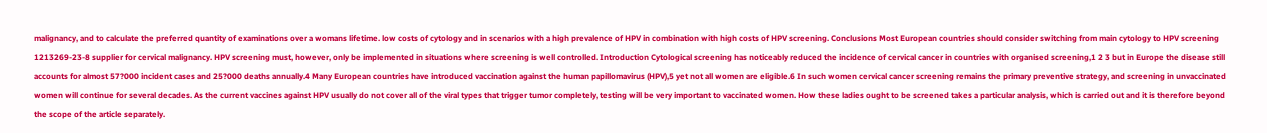malignancy, and to calculate the preferred quantity of examinations over a womans lifetime. low costs of cytology and in scenarios with a high prevalence of HPV in combination with high costs of HPV screening. Conclusions Most European countries should consider switching from main cytology to HPV screening 1213269-23-8 supplier for cervical malignancy. HPV screening must, however, only be implemented in situations where screening is well controlled. Introduction Cytological screening has noticeably reduced the incidence of cervical cancer in countries with organised screening,1 2 3 but in Europe the disease still accounts for almost 57?000 incident cases and 25?000 deaths annually.4 Many European countries have introduced vaccination against the human papillomavirus (HPV),5 yet not all women are eligible.6 In such women cervical cancer screening remains the primary preventive strategy, and screening in unvaccinated women will continue for several decades. As the current vaccines against HPV usually do not cover all of the viral types that trigger tumor completely, testing will be very important to vaccinated women. How these ladies ought to be screened takes a particular analysis, which is carried out and it is therefore beyond the scope of the article separately.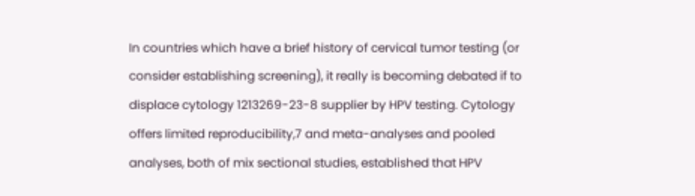In countries which have a brief history of cervical tumor testing (or consider establishing screening), it really is becoming debated if to displace cytology 1213269-23-8 supplier by HPV testing. Cytology offers limited reproducibility,7 and meta-analyses and pooled analyses, both of mix sectional studies, established that HPV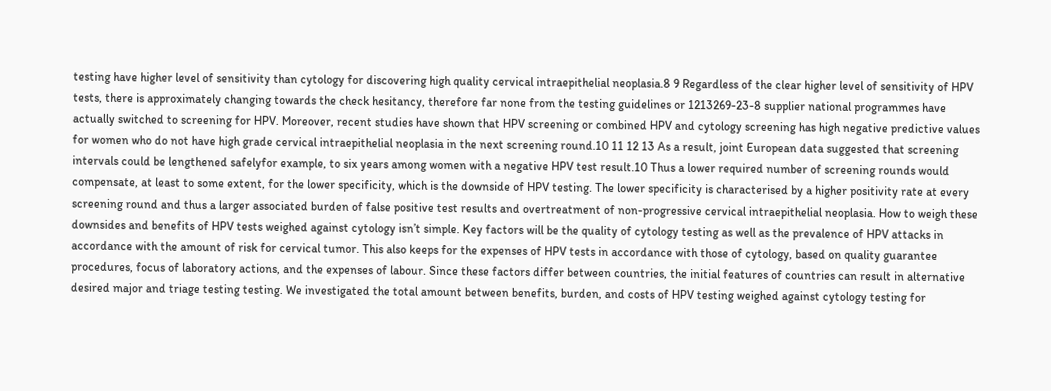testing have higher level of sensitivity than cytology for discovering high quality cervical intraepithelial neoplasia.8 9 Regardless of the clear higher level of sensitivity of HPV tests, there is approximately changing towards the check hesitancy, therefore far none from the testing guidelines or 1213269-23-8 supplier national programmes have actually switched to screening for HPV. Moreover, recent studies have shown that HPV screening or combined HPV and cytology screening has high negative predictive values for women who do not have high grade cervical intraepithelial neoplasia in the next screening round.10 11 12 13 As a result, joint European data suggested that screening intervals could be lengthened safelyfor example, to six years among women with a negative HPV test result.10 Thus a lower required number of screening rounds would compensate, at least to some extent, for the lower specificity, which is the downside of HPV testing. The lower specificity is characterised by a higher positivity rate at every screening round and thus a larger associated burden of false positive test results and overtreatment of non-progressive cervical intraepithelial neoplasia. How to weigh these downsides and benefits of HPV tests weighed against cytology isn’t simple. Key factors will be the quality of cytology testing as well as the prevalence of HPV attacks in accordance with the amount of risk for cervical tumor. This also keeps for the expenses of HPV tests in accordance with those of cytology, based on quality guarantee procedures, focus of laboratory actions, and the expenses of labour. Since these factors differ between countries, the initial features of countries can result in alternative desired major and triage testing testing. We investigated the total amount between benefits, burden, and costs of HPV testing weighed against cytology testing for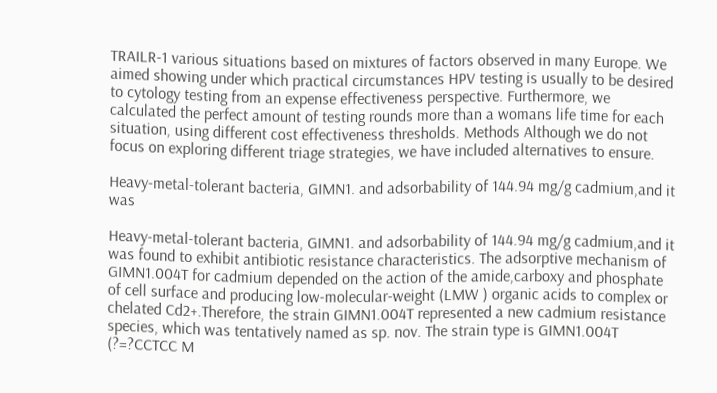TRAILR-1 various situations based on mixtures of factors observed in many Europe. We aimed showing under which practical circumstances HPV testing is usually to be desired to cytology testing from an expense effectiveness perspective. Furthermore, we calculated the perfect amount of testing rounds more than a womans life time for each situation, using different cost effectiveness thresholds. Methods Although we do not focus on exploring different triage strategies, we have included alternatives to ensure.

Heavy-metal-tolerant bacteria, GIMN1. and adsorbability of 144.94 mg/g cadmium,and it was

Heavy-metal-tolerant bacteria, GIMN1. and adsorbability of 144.94 mg/g cadmium,and it was found to exhibit antibiotic resistance characteristics. The adsorptive mechanism of GIMN1.004T for cadmium depended on the action of the amide,carboxy and phosphate of cell surface and producing low-molecular-weight (LMW ) organic acids to complex or chelated Cd2+.Therefore, the strain GIMN1.004T represented a new cadmium resistance species, which was tentatively named as sp. nov. The strain type is GIMN1.004T (?=?CCTCC M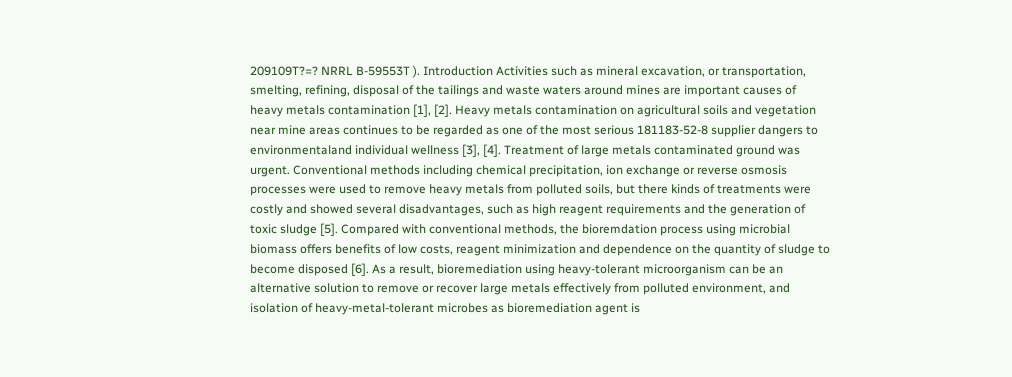209109T?=? NRRL B-59553T ). Introduction Activities such as mineral excavation, or transportation, smelting, refining, disposal of the tailings and waste waters around mines are important causes of heavy metals contamination [1], [2]. Heavy metals contamination on agricultural soils and vegetation near mine areas continues to be regarded as one of the most serious 181183-52-8 supplier dangers to environmentaland individual wellness [3], [4]. Treatment of large metals contaminated ground was urgent. Conventional methods including chemical precipitation, ion exchange or reverse osmosis processes were used to remove heavy metals from polluted soils, but there kinds of treatments were costly and showed several disadvantages, such as high reagent requirements and the generation of toxic sludge [5]. Compared with conventional methods, the bioremdation process using microbial biomass offers benefits of low costs, reagent minimization and dependence on the quantity of sludge to become disposed [6]. As a result, bioremediation using heavy-tolerant microorganism can be an alternative solution to remove or recover large metals effectively from polluted environment, and isolation of heavy-metal-tolerant microbes as bioremediation agent is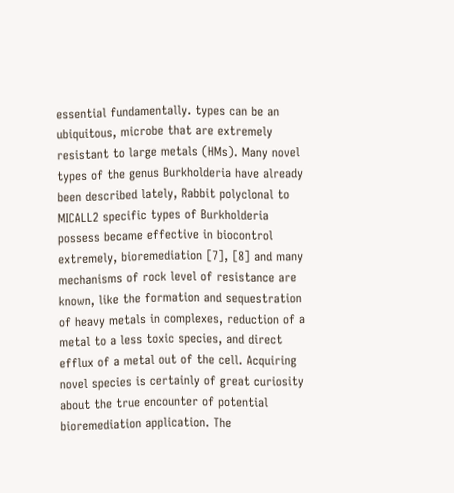essential fundamentally. types can be an ubiquitous, microbe that are extremely resistant to large metals (HMs). Many novel types of the genus Burkholderia have already been described lately, Rabbit polyclonal to MICALL2 specific types of Burkholderia possess became effective in biocontrol extremely, bioremediation [7], [8] and many mechanisms of rock level of resistance are known, like the formation and sequestration of heavy metals in complexes, reduction of a metal to a less toxic species, and direct efflux of a metal out of the cell. Acquiring novel species is certainly of great curiosity about the true encounter of potential bioremediation application. The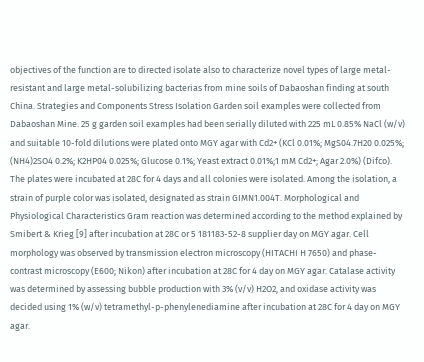objectives of the function are to directed isolate also to characterize novel types of large metal-resistant and large metal-solubilizing bacterias from mine soils of Dabaoshan finding at south China. Strategies and Components Stress Isolation Garden soil examples were collected from Dabaoshan Mine. 25 g garden soil examples had been serially diluted with 225 mL 0.85% NaCl (w/v) and suitable 10-fold dilutions were plated onto MGY agar with Cd2+ (KCl 0.01%; MgS04.7H20 0.025%; (NH4)2SO4 0.2%; K2HP04 0.025%; Glucose 0.1%; Yeast extract 0.01%;1 mM Cd2+; Agar 2.0%) (Difco). The plates were incubated at 28C for 4 days and all colonies were isolated. Among the isolation, a strain of purple color was isolated, designated as strain GIMN1.004T. Morphological and Physiological Characteristics Gram reaction was determined according to the method explained by Smibert & Krieg [9] after incubation at 28C or 5 181183-52-8 supplier day on MGY agar. Cell morphology was observed by transmission electron microscopy (HITACHI H 7650) and phase-contrast microscopy (E600; Nikon) after incubation at 28C for 4 day on MGY agar. Catalase activity was determined by assessing bubble production with 3% (v/v) H2O2, and oxidase activity was decided using 1% (w/v) tetramethyl-p-phenylenediamine after incubation at 28C for 4 day on MGY agar.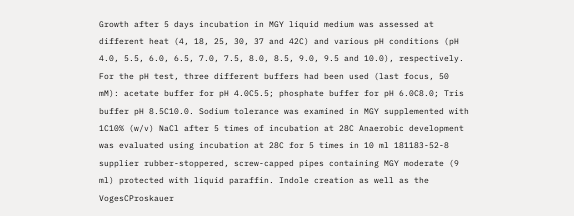Growth after 5 days incubation in MGY liquid medium was assessed at different heat (4, 18, 25, 30, 37 and 42C) and various pH conditions (pH 4.0, 5.5, 6.0, 6.5, 7.0, 7.5, 8.0, 8.5, 9.0, 9.5 and 10.0), respectively. For the pH test, three different buffers had been used (last focus, 50 mM): acetate buffer for pH 4.0C5.5; phosphate buffer for pH 6.0C8.0; Tris buffer pH 8.5C10.0. Sodium tolerance was examined in MGY supplemented with 1C10% (w/v) NaCl after 5 times of incubation at 28C Anaerobic development was evaluated using incubation at 28C for 5 times in 10 ml 181183-52-8 supplier rubber-stoppered, screw-capped pipes containing MGY moderate (9 ml) protected with liquid paraffin. Indole creation as well as the VogesCProskauer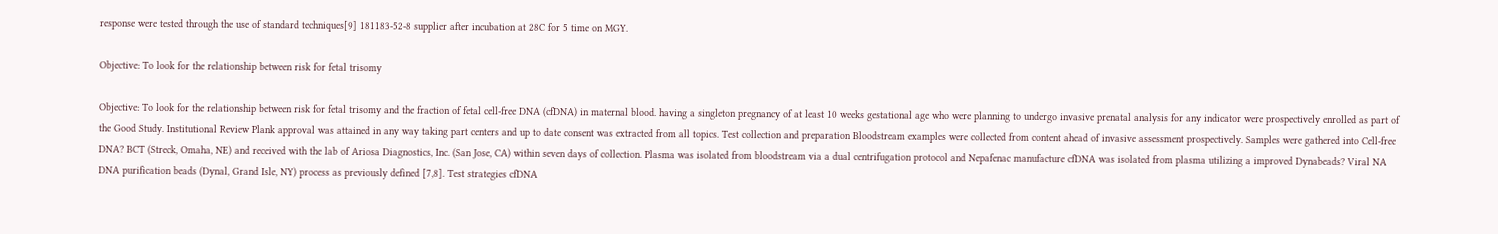response were tested through the use of standard techniques[9] 181183-52-8 supplier after incubation at 28C for 5 time on MGY.

Objective: To look for the relationship between risk for fetal trisomy

Objective: To look for the relationship between risk for fetal trisomy and the fraction of fetal cell-free DNA (cfDNA) in maternal blood. having a singleton pregnancy of at least 10 weeks gestational age who were planning to undergo invasive prenatal analysis for any indicator were prospectively enrolled as part of the Good Study. Institutional Review Plank approval was attained in any way taking part centers and up to date consent was extracted from all topics. Test collection and preparation Bloodstream examples were collected from content ahead of invasive assessment prospectively. Samples were gathered into Cell-free DNA? BCT (Streck, Omaha, NE) and received with the lab of Ariosa Diagnostics, Inc. (San Jose, CA) within seven days of collection. Plasma was isolated from bloodstream via a dual centrifugation protocol and Nepafenac manufacture cfDNA was isolated from plasma utilizing a improved Dynabeads? Viral NA DNA purification beads (Dynal, Grand Isle, NY) process as previously defined [7,8]. Test strategies cfDNA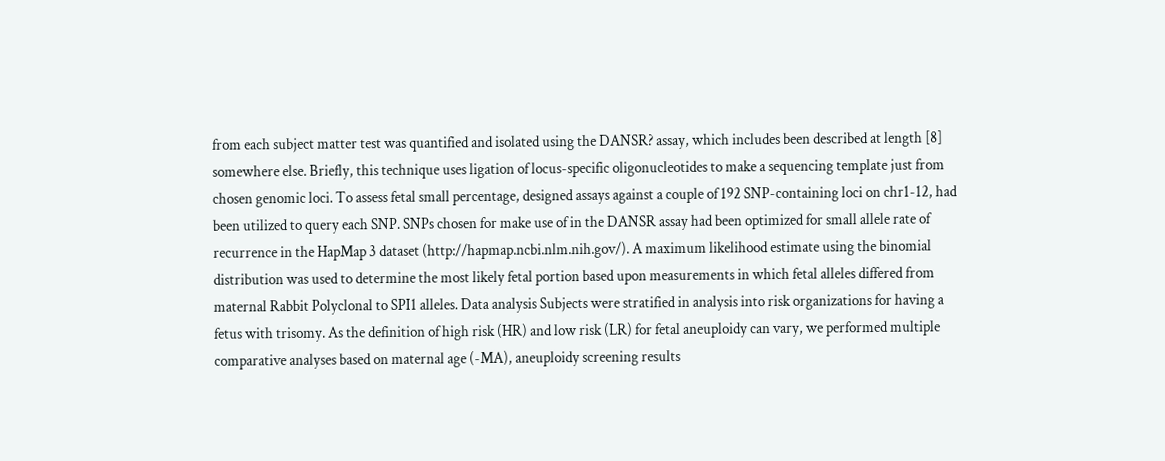from each subject matter test was quantified and isolated using the DANSR? assay, which includes been described at length [8] somewhere else. Briefly, this technique uses ligation of locus-specific oligonucleotides to make a sequencing template just from chosen genomic loci. To assess fetal small percentage, designed assays against a couple of 192 SNP-containing loci on chr1-12, had been utilized to query each SNP. SNPs chosen for make use of in the DANSR assay had been optimized for small allele rate of recurrence in the HapMap 3 dataset (http://hapmap.ncbi.nlm.nih.gov/). A maximum likelihood estimate using the binomial distribution was used to determine the most likely fetal portion based upon measurements in which fetal alleles differed from maternal Rabbit Polyclonal to SPI1 alleles. Data analysis Subjects were stratified in analysis into risk organizations for having a fetus with trisomy. As the definition of high risk (HR) and low risk (LR) for fetal aneuploidy can vary, we performed multiple comparative analyses based on maternal age (-MA), aneuploidy screening results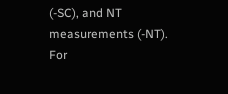(-SC), and NT measurements (-NT). For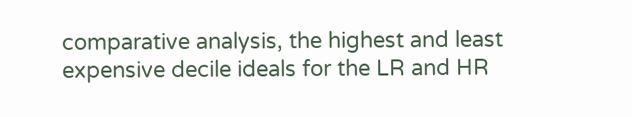comparative analysis, the highest and least expensive decile ideals for the LR and HR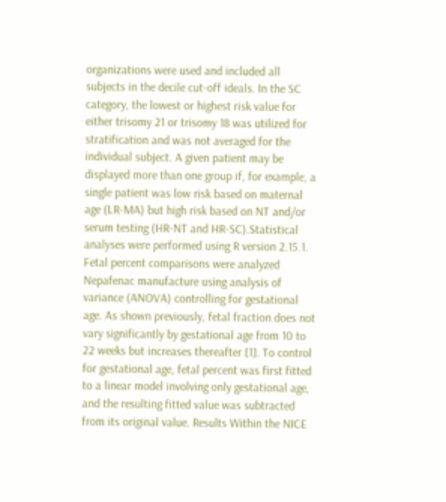organizations were used and included all subjects in the decile cut-off ideals. In the SC category, the lowest or highest risk value for either trisomy 21 or trisomy 18 was utilized for stratification and was not averaged for the individual subject. A given patient may be displayed more than one group if, for example, a single patient was low risk based on maternal age (LR-MA) but high risk based on NT and/or serum testing (HR-NT and HR-SC).Statistical analyses were performed using R version 2.15.1. Fetal percent comparisons were analyzed Nepafenac manufacture using analysis of variance (ANOVA) controlling for gestational age. As shown previously, fetal fraction does not vary significantly by gestational age from 10 to 22 weeks but increases thereafter [1]. To control for gestational age, fetal percent was first fitted to a linear model involving only gestational age, and the resulting fitted value was subtracted from its original value. Results Within the NICE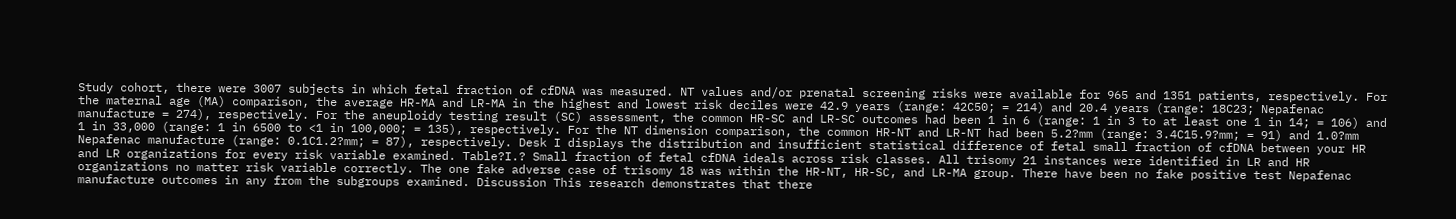Study cohort, there were 3007 subjects in which fetal fraction of cfDNA was measured. NT values and/or prenatal screening risks were available for 965 and 1351 patients, respectively. For the maternal age (MA) comparison, the average HR-MA and LR-MA in the highest and lowest risk deciles were 42.9 years (range: 42C50; = 214) and 20.4 years (range: 18C23; Nepafenac manufacture = 274), respectively. For the aneuploidy testing result (SC) assessment, the common HR-SC and LR-SC outcomes had been 1 in 6 (range: 1 in 3 to at least one 1 in 14; = 106) and 1 in 33,000 (range: 1 in 6500 to <1 in 100,000; = 135), respectively. For the NT dimension comparison, the common HR-NT and LR-NT had been 5.2?mm (range: 3.4C15.9?mm; = 91) and 1.0?mm Nepafenac manufacture (range: 0.1C1.2?mm; = 87), respectively. Desk I displays the distribution and insufficient statistical difference of fetal small fraction of cfDNA between your HR and LR organizations for every risk variable examined. Table?I.? Small fraction of fetal cfDNA ideals across risk classes. All trisomy 21 instances were identified in LR and HR organizations no matter risk variable correctly. The one fake adverse case of trisomy 18 was within the HR-NT, HR-SC, and LR-MA group. There have been no fake positive test Nepafenac manufacture outcomes in any from the subgroups examined. Discussion This research demonstrates that there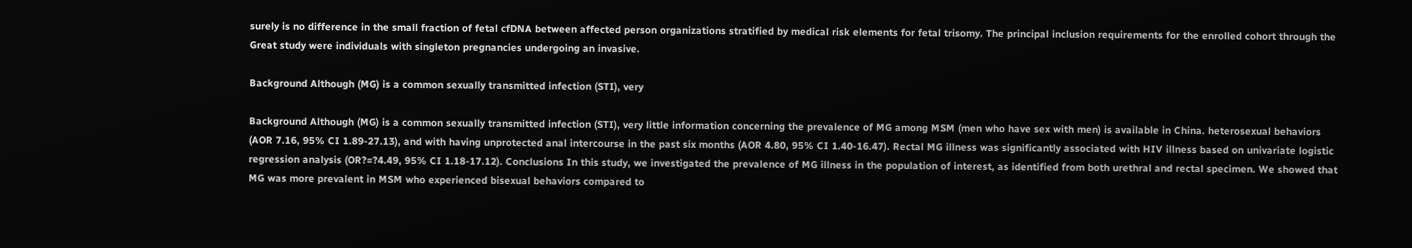surely is no difference in the small fraction of fetal cfDNA between affected person organizations stratified by medical risk elements for fetal trisomy. The principal inclusion requirements for the enrolled cohort through the Great study were individuals with singleton pregnancies undergoing an invasive.

Background Although (MG) is a common sexually transmitted infection (STI), very

Background Although (MG) is a common sexually transmitted infection (STI), very little information concerning the prevalence of MG among MSM (men who have sex with men) is available in China. heterosexual behaviors (AOR 7.16, 95% CI 1.89-27.13), and with having unprotected anal intercourse in the past six months (AOR 4.80, 95% CI 1.40-16.47). Rectal MG illness was significantly associated with HIV illness based on univariate logistic regression analysis (OR?=?4.49, 95% CI 1.18-17.12). Conclusions In this study, we investigated the prevalence of MG illness in the population of interest, as identified from both urethral and rectal specimen. We showed that MG was more prevalent in MSM who experienced bisexual behaviors compared to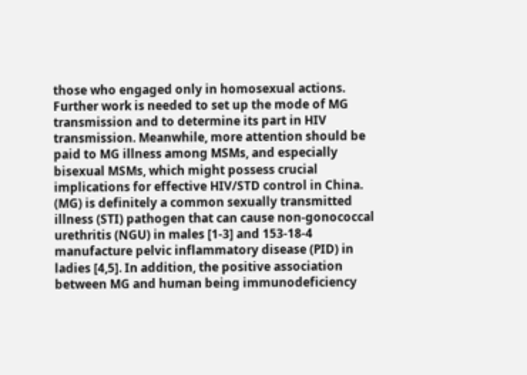those who engaged only in homosexual actions. Further work is needed to set up the mode of MG transmission and to determine its part in HIV transmission. Meanwhile, more attention should be paid to MG illness among MSMs, and especially bisexual MSMs, which might possess crucial implications for effective HIV/STD control in China. (MG) is definitely a common sexually transmitted illness (STI) pathogen that can cause non-gonococcal urethritis (NGU) in males [1-3] and 153-18-4 manufacture pelvic inflammatory disease (PID) in ladies [4,5]. In addition, the positive association between MG and human being immunodeficiency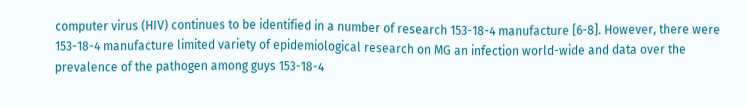computer virus (HIV) continues to be identified in a number of research 153-18-4 manufacture [6-8]. However, there were 153-18-4 manufacture limited variety of epidemiological research on MG an infection world-wide and data over the prevalence of the pathogen among guys 153-18-4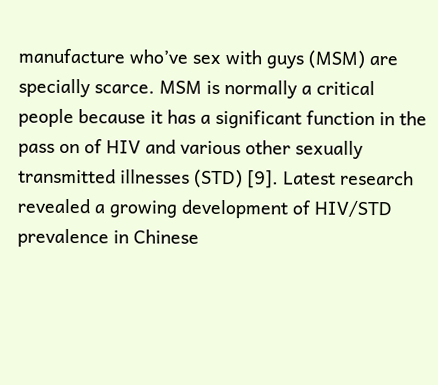manufacture who’ve sex with guys (MSM) are specially scarce. MSM is normally a critical people because it has a significant function in the pass on of HIV and various other sexually transmitted illnesses (STD) [9]. Latest research revealed a growing development of HIV/STD prevalence in Chinese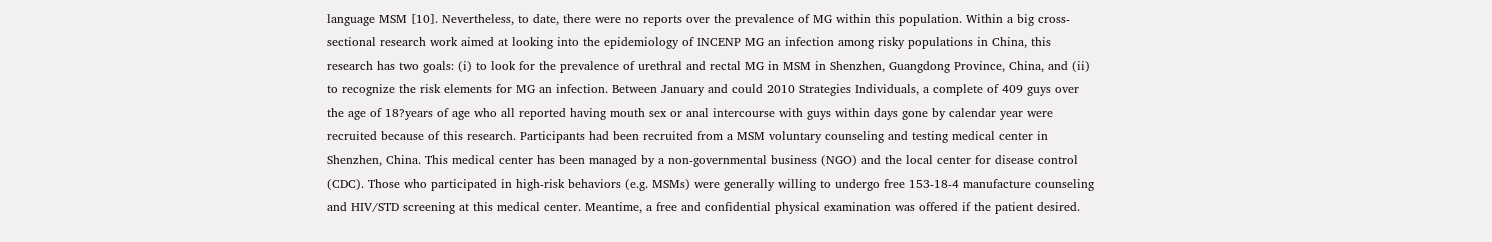language MSM [10]. Nevertheless, to date, there were no reports over the prevalence of MG within this population. Within a big cross-sectional research work aimed at looking into the epidemiology of INCENP MG an infection among risky populations in China, this research has two goals: (i) to look for the prevalence of urethral and rectal MG in MSM in Shenzhen, Guangdong Province, China, and (ii) to recognize the risk elements for MG an infection. Between January and could 2010 Strategies Individuals, a complete of 409 guys over the age of 18?years of age who all reported having mouth sex or anal intercourse with guys within days gone by calendar year were recruited because of this research. Participants had been recruited from a MSM voluntary counseling and testing medical center in Shenzhen, China. This medical center has been managed by a non-governmental business (NGO) and the local center for disease control (CDC). Those who participated in high-risk behaviors (e.g. MSMs) were generally willing to undergo free 153-18-4 manufacture counseling and HIV/STD screening at this medical center. Meantime, a free and confidential physical examination was offered if the patient desired.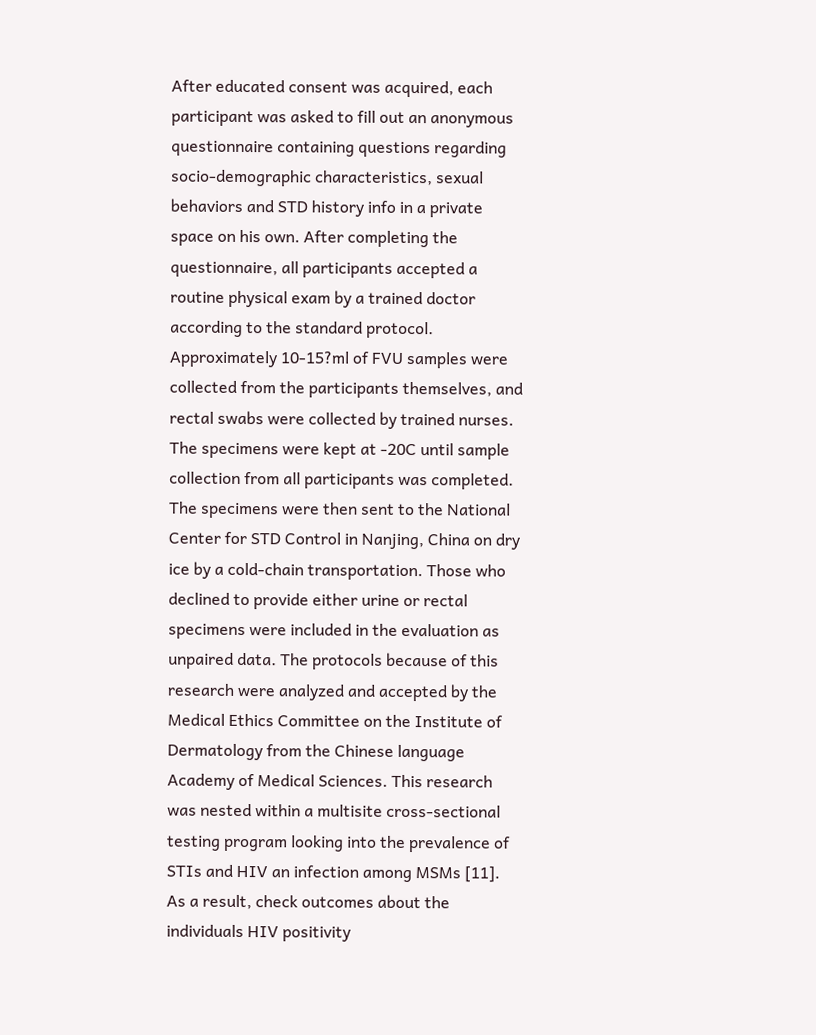After educated consent was acquired, each participant was asked to fill out an anonymous questionnaire containing questions regarding socio-demographic characteristics, sexual behaviors and STD history info in a private space on his own. After completing the questionnaire, all participants accepted a routine physical exam by a trained doctor according to the standard protocol. Approximately 10-15?ml of FVU samples were collected from the participants themselves, and rectal swabs were collected by trained nurses. The specimens were kept at -20C until sample collection from all participants was completed. The specimens were then sent to the National Center for STD Control in Nanjing, China on dry ice by a cold-chain transportation. Those who declined to provide either urine or rectal specimens were included in the evaluation as unpaired data. The protocols because of this research were analyzed and accepted by the Medical Ethics Committee on the Institute of Dermatology from the Chinese language Academy of Medical Sciences. This research was nested within a multisite cross-sectional testing program looking into the prevalence of STIs and HIV an infection among MSMs [11]. As a result, check outcomes about the individuals HIV positivity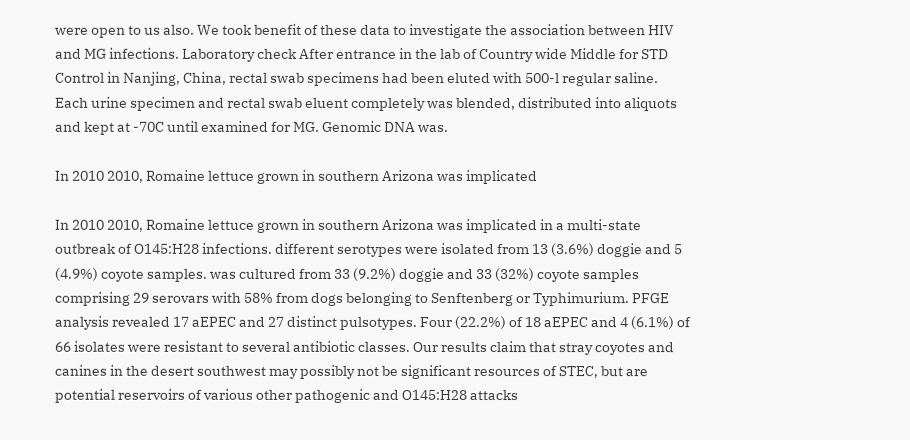were open to us also. We took benefit of these data to investigate the association between HIV and MG infections. Laboratory check After entrance in the lab of Country wide Middle for STD Control in Nanjing, China, rectal swab specimens had been eluted with 500-l regular saline. Each urine specimen and rectal swab eluent completely was blended, distributed into aliquots and kept at -70C until examined for MG. Genomic DNA was.

In 2010 2010, Romaine lettuce grown in southern Arizona was implicated

In 2010 2010, Romaine lettuce grown in southern Arizona was implicated in a multi-state outbreak of O145:H28 infections. different serotypes were isolated from 13 (3.6%) doggie and 5 (4.9%) coyote samples. was cultured from 33 (9.2%) doggie and 33 (32%) coyote samples comprising 29 serovars with 58% from dogs belonging to Senftenberg or Typhimurium. PFGE analysis revealed 17 aEPEC and 27 distinct pulsotypes. Four (22.2%) of 18 aEPEC and 4 (6.1%) of 66 isolates were resistant to several antibiotic classes. Our results claim that stray coyotes and canines in the desert southwest may possibly not be significant resources of STEC, but are potential reservoirs of various other pathogenic and O145:H28 attacks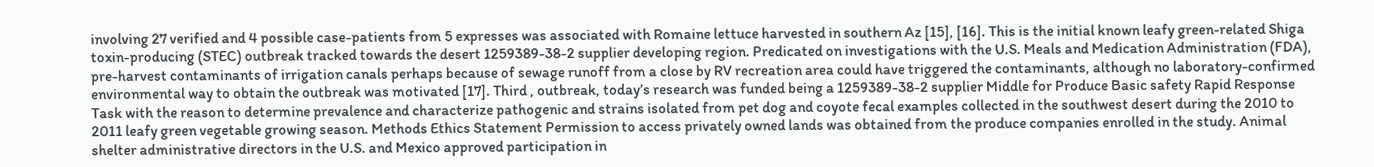involving 27 verified and 4 possible case-patients from 5 expresses was associated with Romaine lettuce harvested in southern Az [15], [16]. This is the initial known leafy green-related Shiga toxin-producing (STEC) outbreak tracked towards the desert 1259389-38-2 supplier developing region. Predicated on investigations with the U.S. Meals and Medication Administration (FDA), pre-harvest contaminants of irrigation canals perhaps because of sewage runoff from a close by RV recreation area could have triggered the contaminants, although no laboratory-confirmed environmental way to obtain the outbreak was motivated [17]. Third , outbreak, today’s research was funded being a 1259389-38-2 supplier Middle for Produce Basic safety Rapid Response Task with the reason to determine prevalence and characterize pathogenic and strains isolated from pet dog and coyote fecal examples collected in the southwest desert during the 2010 to 2011 leafy green vegetable growing season. Methods Ethics Statement Permission to access privately owned lands was obtained from the produce companies enrolled in the study. Animal shelter administrative directors in the U.S. and Mexico approved participation in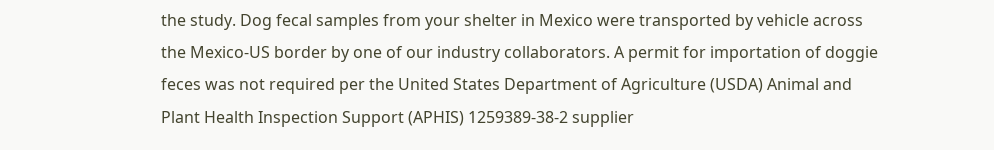the study. Dog fecal samples from your shelter in Mexico were transported by vehicle across the Mexico-US border by one of our industry collaborators. A permit for importation of doggie feces was not required per the United States Department of Agriculture (USDA) Animal and Plant Health Inspection Support (APHIS) 1259389-38-2 supplier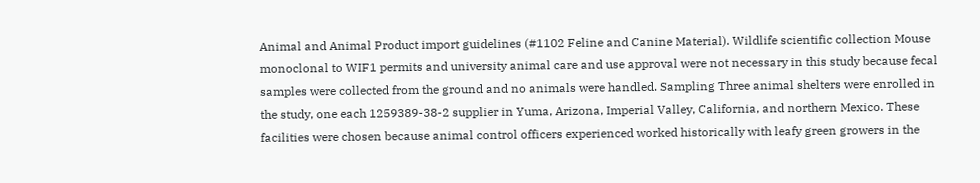Animal and Animal Product import guidelines (#1102 Feline and Canine Material). Wildlife scientific collection Mouse monoclonal to WIF1 permits and university animal care and use approval were not necessary in this study because fecal samples were collected from the ground and no animals were handled. Sampling Three animal shelters were enrolled in the study, one each 1259389-38-2 supplier in Yuma, Arizona, Imperial Valley, California, and northern Mexico. These facilities were chosen because animal control officers experienced worked historically with leafy green growers in the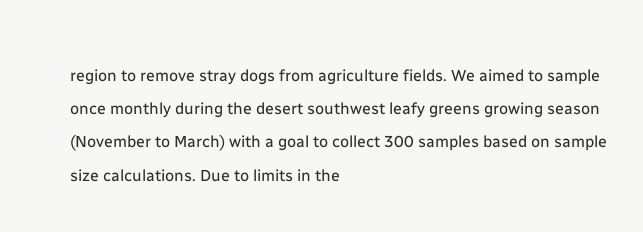region to remove stray dogs from agriculture fields. We aimed to sample once monthly during the desert southwest leafy greens growing season (November to March) with a goal to collect 300 samples based on sample size calculations. Due to limits in the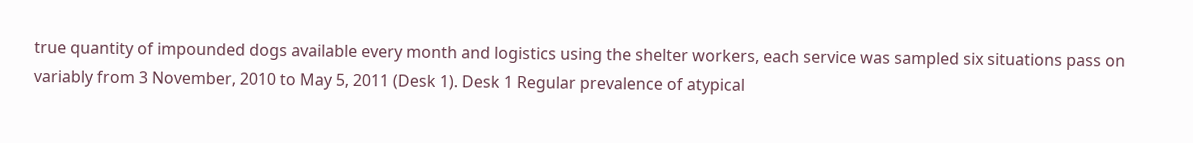true quantity of impounded dogs available every month and logistics using the shelter workers, each service was sampled six situations pass on variably from 3 November, 2010 to May 5, 2011 (Desk 1). Desk 1 Regular prevalence of atypical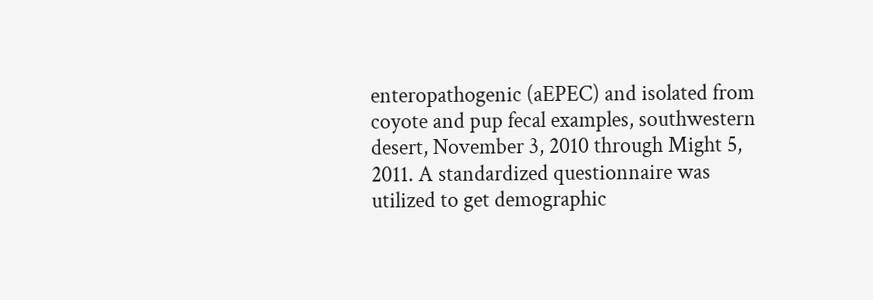enteropathogenic (aEPEC) and isolated from coyote and pup fecal examples, southwestern desert, November 3, 2010 through Might 5, 2011. A standardized questionnaire was utilized to get demographic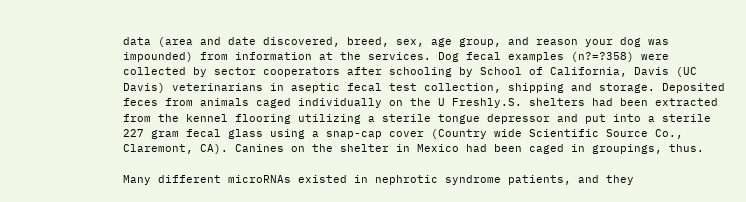data (area and date discovered, breed, sex, age group, and reason your dog was impounded) from information at the services. Dog fecal examples (n?=?358) were collected by sector cooperators after schooling by School of California, Davis (UC Davis) veterinarians in aseptic fecal test collection, shipping and storage. Deposited feces from animals caged individually on the U Freshly.S. shelters had been extracted from the kennel flooring utilizing a sterile tongue depressor and put into a sterile 227 gram fecal glass using a snap-cap cover (Country wide Scientific Source Co., Claremont, CA). Canines on the shelter in Mexico had been caged in groupings, thus.

Many different microRNAs existed in nephrotic syndrome patients, and they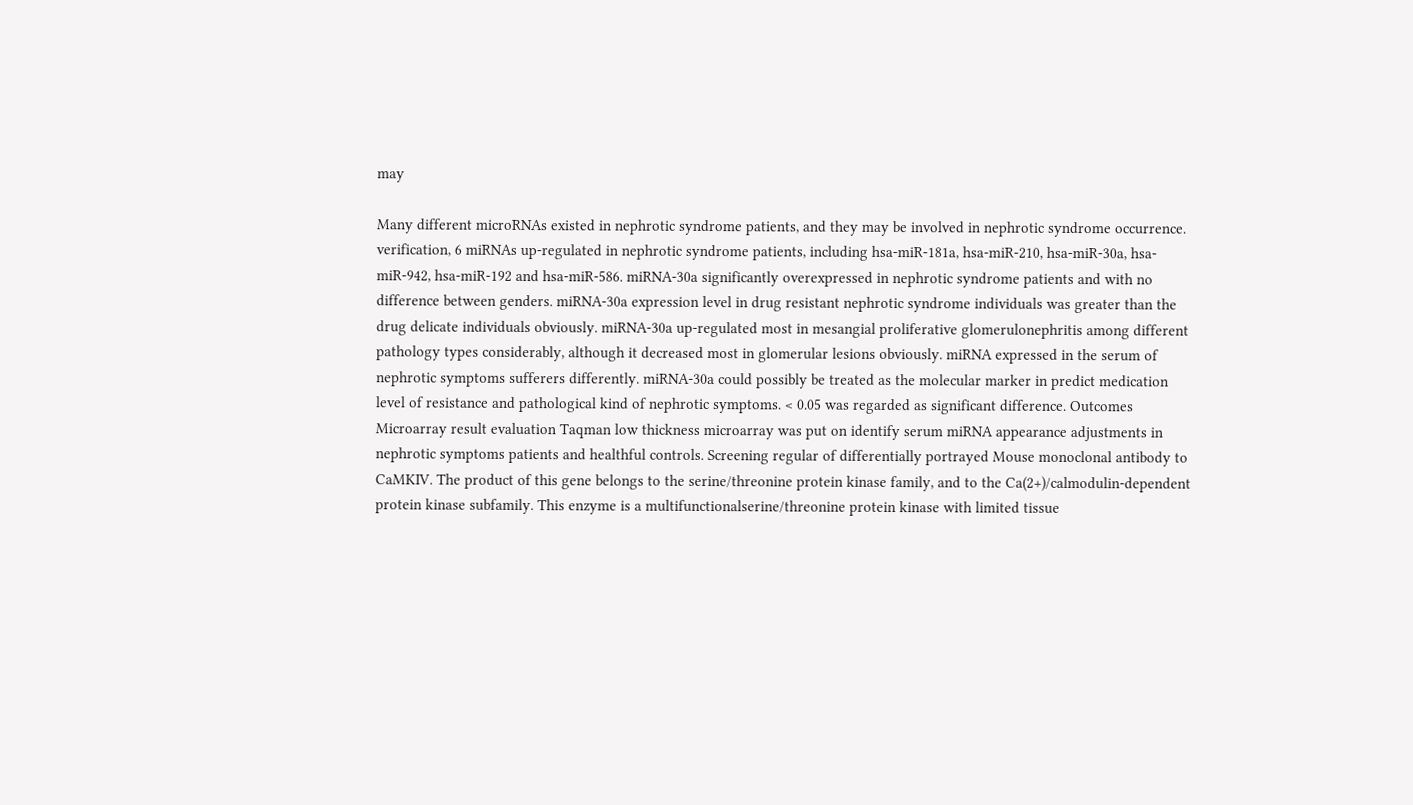may

Many different microRNAs existed in nephrotic syndrome patients, and they may be involved in nephrotic syndrome occurrence. verification, 6 miRNAs up-regulated in nephrotic syndrome patients, including hsa-miR-181a, hsa-miR-210, hsa-miR-30a, hsa-miR-942, hsa-miR-192 and hsa-miR-586. miRNA-30a significantly overexpressed in nephrotic syndrome patients and with no difference between genders. miRNA-30a expression level in drug resistant nephrotic syndrome individuals was greater than the drug delicate individuals obviously. miRNA-30a up-regulated most in mesangial proliferative glomerulonephritis among different pathology types considerably, although it decreased most in glomerular lesions obviously. miRNA expressed in the serum of nephrotic symptoms sufferers differently. miRNA-30a could possibly be treated as the molecular marker in predict medication level of resistance and pathological kind of nephrotic symptoms. < 0.05 was regarded as significant difference. Outcomes Microarray result evaluation Taqman low thickness microarray was put on identify serum miRNA appearance adjustments in nephrotic symptoms patients and healthful controls. Screening regular of differentially portrayed Mouse monoclonal antibody to CaMKIV. The product of this gene belongs to the serine/threonine protein kinase family, and to the Ca(2+)/calmodulin-dependent protein kinase subfamily. This enzyme is a multifunctionalserine/threonine protein kinase with limited tissue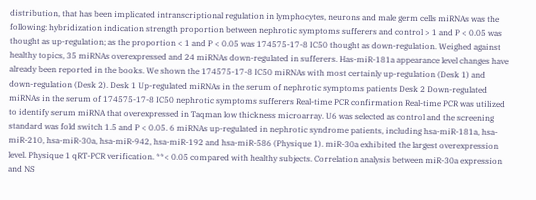distribution, that has been implicated intranscriptional regulation in lymphocytes, neurons and male germ cells miRNAs was the following: hybridization indication strength proportion between nephrotic symptoms sufferers and control > 1 and P < 0.05 was thought as up-regulation; as the proportion < 1 and P < 0.05 was 174575-17-8 IC50 thought as down-regulation. Weighed against healthy topics, 35 miRNAs overexpressed and 24 miRNAs down-regulated in sufferers. Has-miR-181a appearance level changes have already been reported in the books. We shown the 174575-17-8 IC50 miRNAs with most certainly up-regulation (Desk 1) and down-regulation (Desk 2). Desk 1 Up-regulated miRNAs in the serum of nephrotic symptoms patients Desk 2 Down-regulated miRNAs in the serum of 174575-17-8 IC50 nephrotic symptoms sufferers Real-time PCR confirmation Real-time PCR was utilized to identify serum miRNA that overexpressed in Taqman low thickness microarray. U6 was selected as control and the screening standard was fold switch 1.5 and P < 0.05. 6 miRNAs up-regulated in nephrotic syndrome patients, including hsa-miR-181a, hsa-miR-210, hsa-miR-30a, hsa-miR-942, hsa-miR-192 and hsa-miR-586 (Physique 1). miR-30a exhibited the largest overexpression level. Physique 1 qRT-PCR verification. **< 0.05 compared with healthy subjects. Correlation analysis between miR-30a expression and NS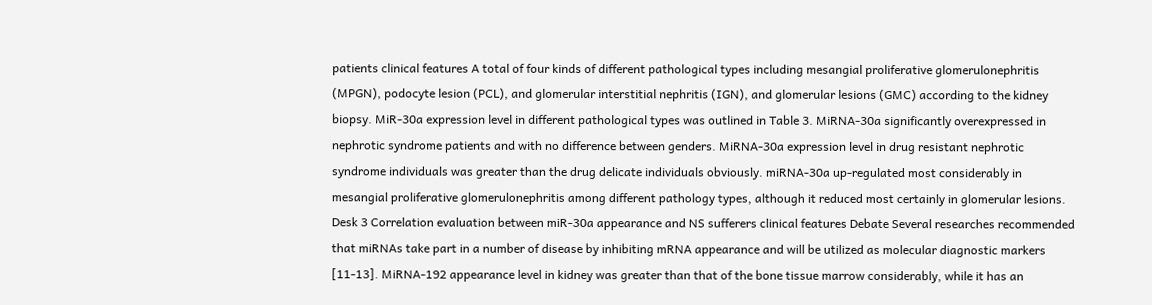patients clinical features A total of four kinds of different pathological types including mesangial proliferative glomerulonephritis (MPGN), podocyte lesion (PCL), and glomerular interstitial nephritis (IGN), and glomerular lesions (GMC) according to the kidney biopsy. MiR-30a expression level in different pathological types was outlined in Table 3. MiRNA-30a significantly overexpressed in nephrotic syndrome patients and with no difference between genders. MiRNA-30a expression level in drug resistant nephrotic syndrome individuals was greater than the drug delicate individuals obviously. miRNA-30a up-regulated most considerably in mesangial proliferative glomerulonephritis among different pathology types, although it reduced most certainly in glomerular lesions. Desk 3 Correlation evaluation between miR-30a appearance and NS sufferers clinical features Debate Several researches recommended that miRNAs take part in a number of disease by inhibiting mRNA appearance and will be utilized as molecular diagnostic markers [11-13]. MiRNA-192 appearance level in kidney was greater than that of the bone tissue marrow considerably, while it has an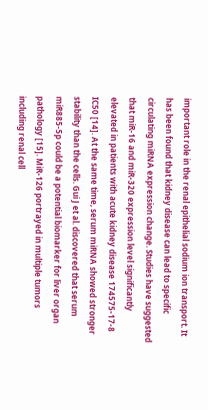important role in the renal epithelial sodium ion transport. It has been found that kidney disease can lead to specific circulating miRNA expression change. Studies have suggested that miR-16 and miR-320 expression level significantly elevated in patients with acute kidney disease 174575-17-8 IC50 [14]. At the same time, serum miRNA showed stronger stability than the cells. Gui J et al. discovered that serum miR885-5p could be a potential biomarker for liver organ pathology [15]. MiR-126 portrayed in multiple tumors including renal cell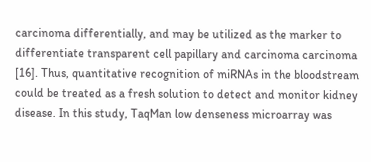carcinoma differentially, and may be utilized as the marker to differentiate transparent cell papillary and carcinoma carcinoma [16]. Thus, quantitative recognition of miRNAs in the bloodstream could be treated as a fresh solution to detect and monitor kidney disease. In this study, TaqMan low denseness microarray was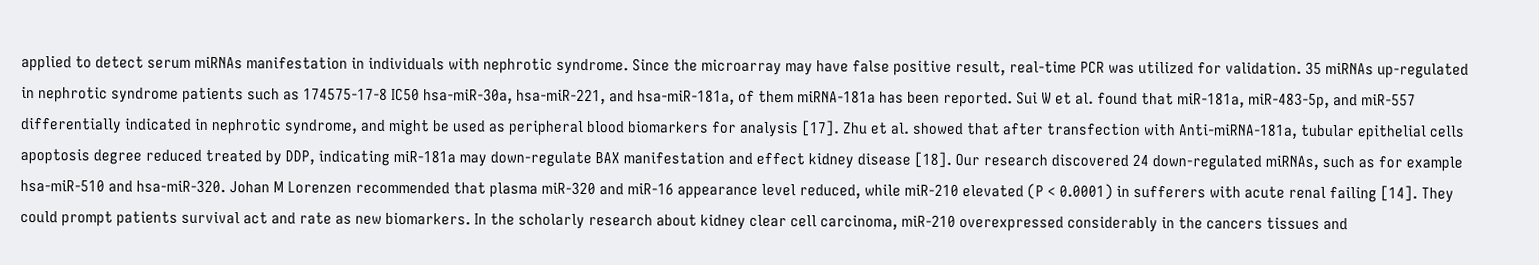applied to detect serum miRNAs manifestation in individuals with nephrotic syndrome. Since the microarray may have false positive result, real-time PCR was utilized for validation. 35 miRNAs up-regulated in nephrotic syndrome patients such as 174575-17-8 IC50 hsa-miR-30a, hsa-miR-221, and hsa-miR-181a, of them miRNA-181a has been reported. Sui W et al. found that miR-181a, miR-483-5p, and miR-557 differentially indicated in nephrotic syndrome, and might be used as peripheral blood biomarkers for analysis [17]. Zhu et al. showed that after transfection with Anti-miRNA-181a, tubular epithelial cells apoptosis degree reduced treated by DDP, indicating miR-181a may down-regulate BAX manifestation and effect kidney disease [18]. Our research discovered 24 down-regulated miRNAs, such as for example hsa-miR-510 and hsa-miR-320. Johan M Lorenzen recommended that plasma miR-320 and miR-16 appearance level reduced, while miR-210 elevated (P < 0.0001) in sufferers with acute renal failing [14]. They could prompt patients survival act and rate as new biomarkers. In the scholarly research about kidney clear cell carcinoma, miR-210 overexpressed considerably in the cancers tissues and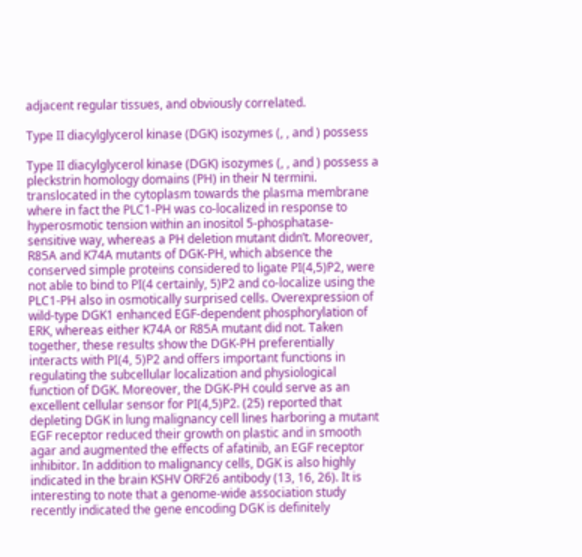adjacent regular tissues, and obviously correlated.

Type II diacylglycerol kinase (DGK) isozymes (, , and ) possess

Type II diacylglycerol kinase (DGK) isozymes (, , and ) possess a pleckstrin homology domains (PH) in their N termini. translocated in the cytoplasm towards the plasma membrane where in fact the PLC1-PH was co-localized in response to hyperosmotic tension within an inositol 5-phosphatase-sensitive way, whereas a PH deletion mutant didn’t. Moreover, R85A and K74A mutants of DGK-PH, which absence the conserved simple proteins considered to ligate PI(4,5)P2, were not able to bind to PI(4 certainly, 5)P2 and co-localize using the PLC1-PH also in osmotically surprised cells. Overexpression of wild-type DGK1 enhanced EGF-dependent phosphorylation of ERK, whereas either K74A or R85A mutant did not. Taken together, these results show the DGK-PH preferentially interacts with PI(4, 5)P2 and offers important functions in regulating the subcellular localization and physiological function of DGK. Moreover, the DGK-PH could serve as an excellent cellular sensor for PI(4,5)P2. (25) reported that depleting DGK in lung malignancy cell lines harboring a mutant EGF receptor reduced their growth on plastic and in smooth agar and augmented the effects of afatinib, an EGF receptor inhibitor. In addition to malignancy cells, DGK is also highly indicated in the brain KSHV ORF26 antibody (13, 16, 26). It is interesting to note that a genome-wide association study recently indicated the gene encoding DGK is definitely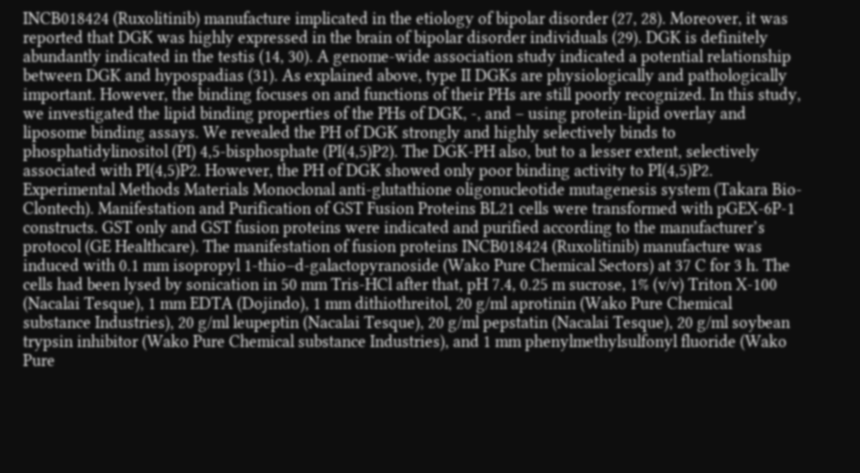INCB018424 (Ruxolitinib) manufacture implicated in the etiology of bipolar disorder (27, 28). Moreover, it was reported that DGK was highly expressed in the brain of bipolar disorder individuals (29). DGK is definitely abundantly indicated in the testis (14, 30). A genome-wide association study indicated a potential relationship between DGK and hypospadias (31). As explained above, type II DGKs are physiologically and pathologically important. However, the binding focuses on and functions of their PHs are still poorly recognized. In this study, we investigated the lipid binding properties of the PHs of DGK, -, and – using protein-lipid overlay and liposome binding assays. We revealed the PH of DGK strongly and highly selectively binds to phosphatidylinositol (PI) 4,5-bisphosphate (PI(4,5)P2). The DGK-PH also, but to a lesser extent, selectively associated with PI(4,5)P2. However, the PH of DGK showed only poor binding activity to PI(4,5)P2. Experimental Methods Materials Monoclonal anti-glutathione oligonucleotide mutagenesis system (Takara Bio-Clontech). Manifestation and Purification of GST Fusion Proteins BL21 cells were transformed with pGEX-6P-1 constructs. GST only and GST fusion proteins were indicated and purified according to the manufacturer’s protocol (GE Healthcare). The manifestation of fusion proteins INCB018424 (Ruxolitinib) manufacture was induced with 0.1 mm isopropyl 1-thio–d-galactopyranoside (Wako Pure Chemical Sectors) at 37 C for 3 h. The cells had been lysed by sonication in 50 mm Tris-HCl after that, pH 7.4, 0.25 m sucrose, 1% (v/v) Triton X-100 (Nacalai Tesque), 1 mm EDTA (Dojindo), 1 mm dithiothreitol, 20 g/ml aprotinin (Wako Pure Chemical substance Industries), 20 g/ml leupeptin (Nacalai Tesque), 20 g/ml pepstatin (Nacalai Tesque), 20 g/ml soybean trypsin inhibitor (Wako Pure Chemical substance Industries), and 1 mm phenylmethylsulfonyl fluoride (Wako Pure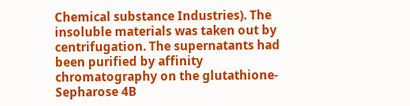Chemical substance Industries). The insoluble materials was taken out by centrifugation. The supernatants had been purified by affinity chromatography on the glutathione-Sepharose 4B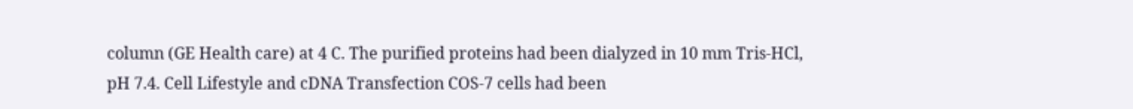column (GE Health care) at 4 C. The purified proteins had been dialyzed in 10 mm Tris-HCl, pH 7.4. Cell Lifestyle and cDNA Transfection COS-7 cells had been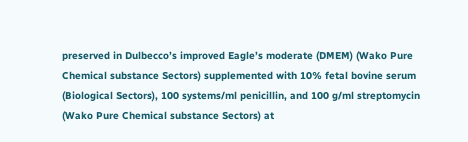preserved in Dulbecco’s improved Eagle’s moderate (DMEM) (Wako Pure Chemical substance Sectors) supplemented with 10% fetal bovine serum (Biological Sectors), 100 systems/ml penicillin, and 100 g/ml streptomycin (Wako Pure Chemical substance Sectors) at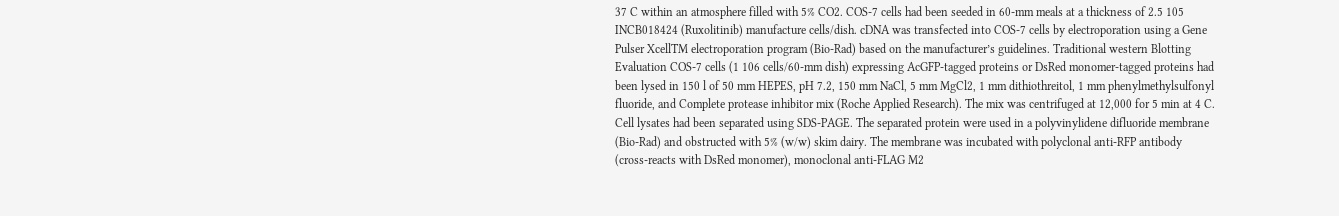37 C within an atmosphere filled with 5% CO2. COS-7 cells had been seeded in 60-mm meals at a thickness of 2.5 105 INCB018424 (Ruxolitinib) manufacture cells/dish. cDNA was transfected into COS-7 cells by electroporation using a Gene Pulser XcellTM electroporation program (Bio-Rad) based on the manufacturer’s guidelines. Traditional western Blotting Evaluation COS-7 cells (1 106 cells/60-mm dish) expressing AcGFP-tagged proteins or DsRed monomer-tagged proteins had been lysed in 150 l of 50 mm HEPES, pH 7.2, 150 mm NaCl, 5 mm MgCl2, 1 mm dithiothreitol, 1 mm phenylmethylsulfonyl fluoride, and Complete protease inhibitor mix (Roche Applied Research). The mix was centrifuged at 12,000 for 5 min at 4 C. Cell lysates had been separated using SDS-PAGE. The separated protein were used in a polyvinylidene difluoride membrane (Bio-Rad) and obstructed with 5% (w/w) skim dairy. The membrane was incubated with polyclonal anti-RFP antibody (cross-reacts with DsRed monomer), monoclonal anti-FLAG M2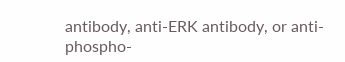antibody, anti-ERK antibody, or anti-phospho-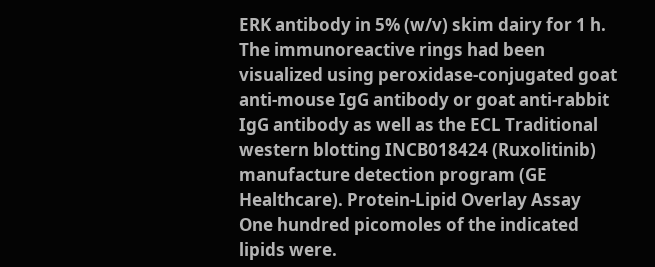ERK antibody in 5% (w/v) skim dairy for 1 h. The immunoreactive rings had been visualized using peroxidase-conjugated goat anti-mouse IgG antibody or goat anti-rabbit IgG antibody as well as the ECL Traditional western blotting INCB018424 (Ruxolitinib) manufacture detection program (GE Healthcare). Protein-Lipid Overlay Assay One hundred picomoles of the indicated lipids were.